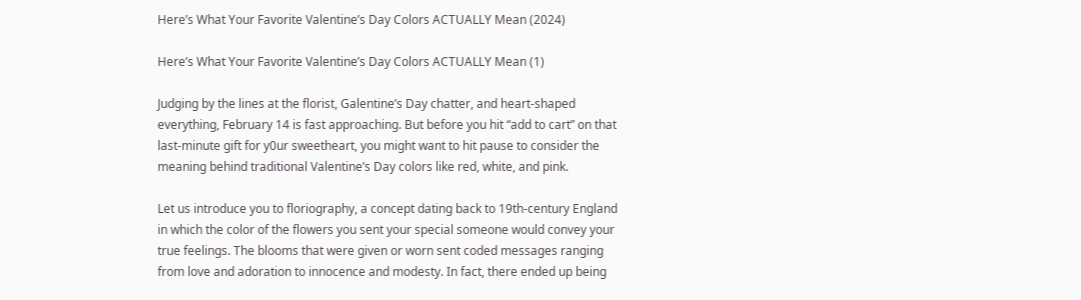Here’s What Your Favorite Valentine’s Day Colors ACTUALLY Mean (2024)

Here’s What Your Favorite Valentine’s Day Colors ACTUALLY Mean (1)

Judging by the lines at the florist, Galentine’s Day chatter, and heart-shaped everything, February 14 is fast approaching. But before you hit “add to cart” on that last-minute gift for y0ur sweetheart, you might want to hit pause to consider the meaning behind traditional Valentine’s Day colors like red, white, and pink.

Let us introduce you to floriography, a concept dating back to 19th-century England in which the color of the flowers you sent your special someone would convey your true feelings. The blooms that were given or worn sent coded messages ranging from love and adoration to innocence and modesty. In fact, there ended up being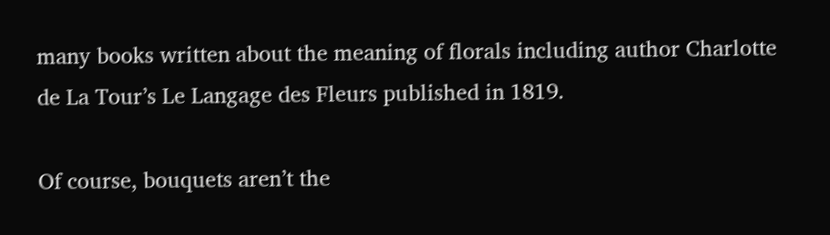many books written about the meaning of florals including author Charlotte de La Tour’s Le Langage des Fleurs published in 1819.

Of course, bouquets aren’t the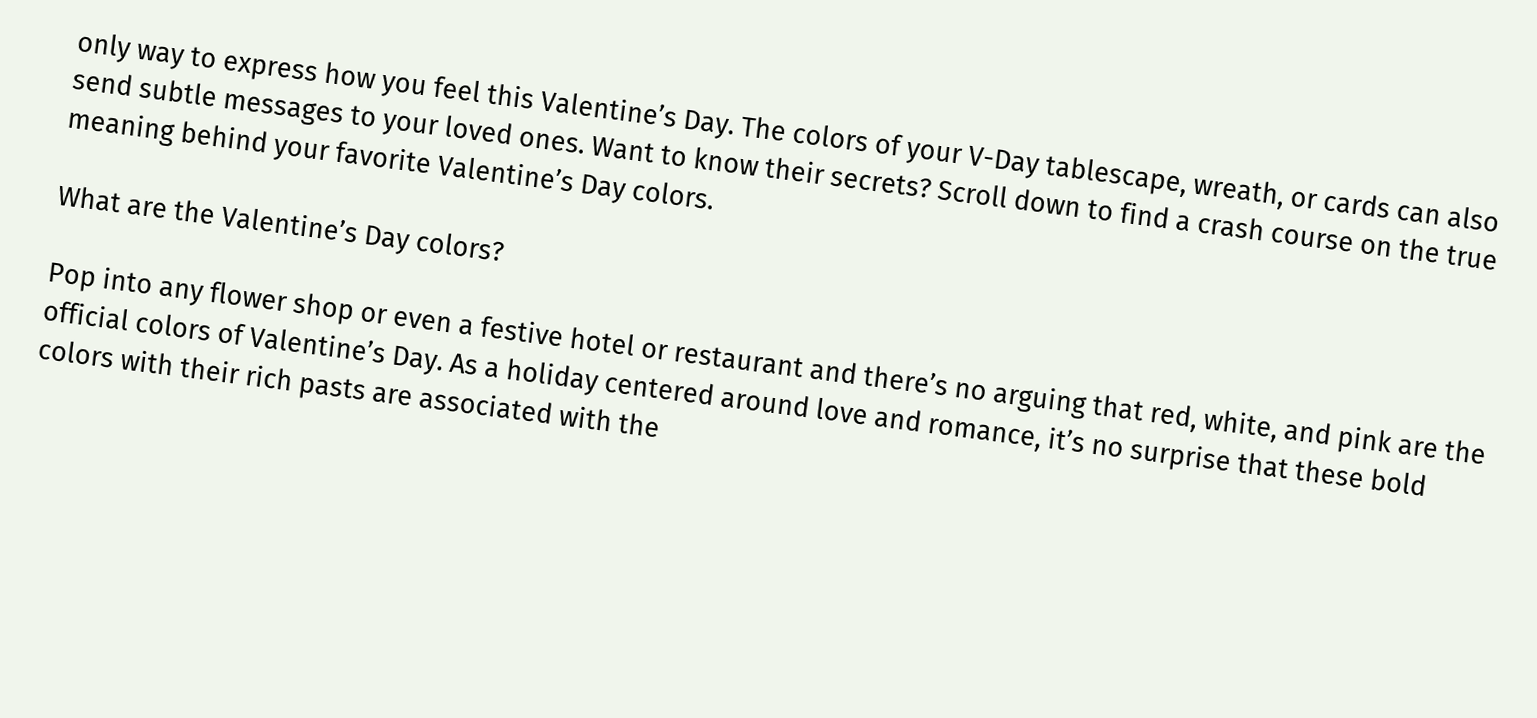only way to express how you feel this Valentine’s Day. The colors of your V-Day tablescape, wreath, or cards can also send subtle messages to your loved ones. Want to know their secrets? Scroll down to find a crash course on the true meaning behind your favorite Valentine’s Day colors.

What are the Valentine’s Day colors?

Pop into any flower shop or even a festive hotel or restaurant and there’s no arguing that red, white, and pink are the official colors of Valentine’s Day. As a holiday centered around love and romance, it’s no surprise that these bold colors with their rich pasts are associated with the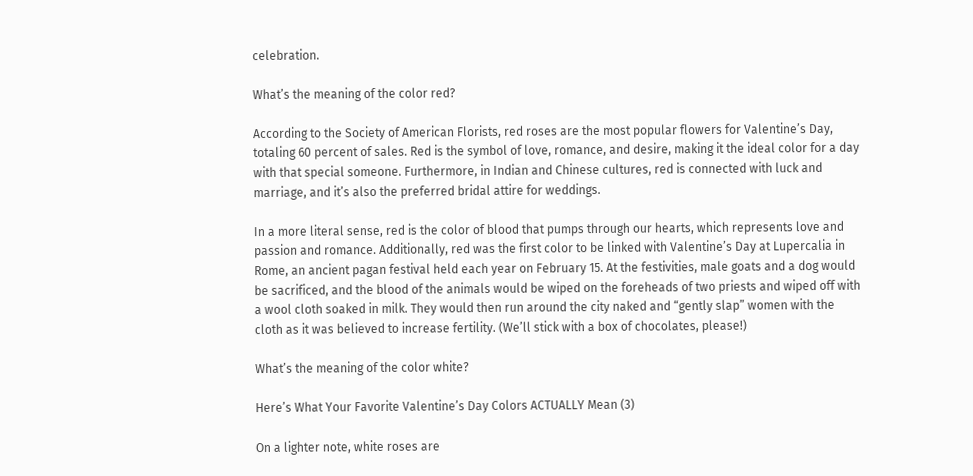celebration.

What’s the meaning of the color red?

According to the Society of American Florists, red roses are the most popular flowers for Valentine’s Day, totaling 60 percent of sales. Red is the symbol of love, romance, and desire, making it the ideal color for a day with that special someone. Furthermore, in Indian and Chinese cultures, red is connected with luck and marriage, and it’s also the preferred bridal attire for weddings.

In a more literal sense, red is the color of blood that pumps through our hearts, which represents love and passion and romance. Additionally, red was the first color to be linked with Valentine’s Day at Lupercalia in Rome, an ancient pagan festival held each year on February 15. At the festivities, male goats and a dog would be sacrificed, and the blood of the animals would be wiped on the foreheads of two priests and wiped off with a wool cloth soaked in milk. They would then run around the city naked and “gently slap” women with the cloth as it was believed to increase fertility. (We’ll stick with a box of chocolates, please!)

What’s the meaning of the color white?

Here’s What Your Favorite Valentine’s Day Colors ACTUALLY Mean (3)

On a lighter note, white roses are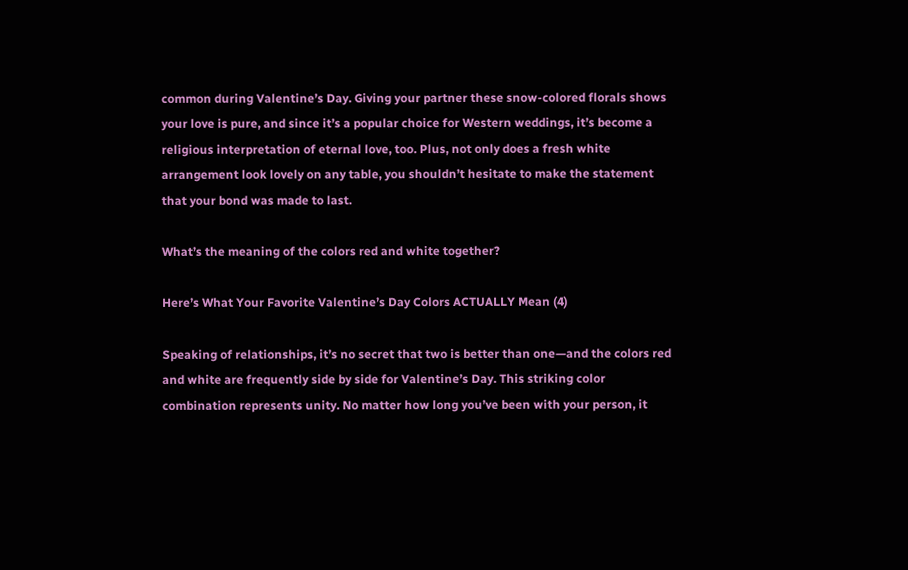common during Valentine’s Day. Giving your partner these snow-colored florals shows your love is pure, and since it’s a popular choice for Western weddings, it’s become a religious interpretation of eternal love, too. Plus, not only does a fresh white arrangement look lovely on any table, you shouldn’t hesitate to make the statement that your bond was made to last.

What’s the meaning of the colors red and white together?

Here’s What Your Favorite Valentine’s Day Colors ACTUALLY Mean (4)

Speaking of relationships, it’s no secret that two is better than one—and the colors red and white are frequently side by side for Valentine’s Day. This striking color combination represents unity. No matter how long you’ve been with your person, it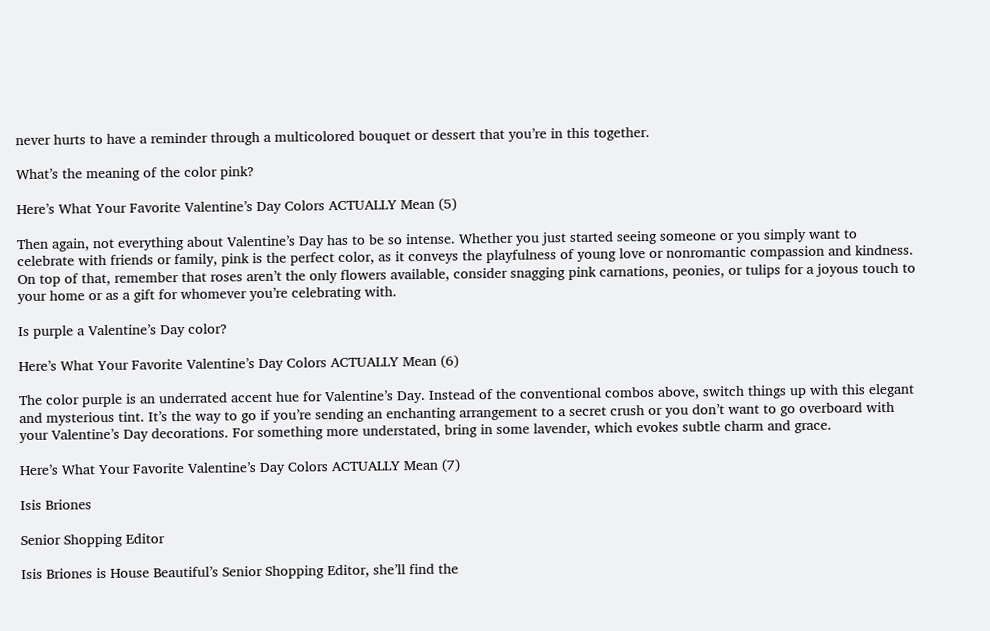never hurts to have a reminder through a multicolored bouquet or dessert that you’re in this together.

What’s the meaning of the color pink?

Here’s What Your Favorite Valentine’s Day Colors ACTUALLY Mean (5)

Then again, not everything about Valentine’s Day has to be so intense. Whether you just started seeing someone or you simply want to celebrate with friends or family, pink is the perfect color, as it conveys the playfulness of young love or nonromantic compassion and kindness. On top of that, remember that roses aren’t the only flowers available, consider snagging pink carnations, peonies, or tulips for a joyous touch to your home or as a gift for whomever you’re celebrating with.

Is purple a Valentine’s Day color?

Here’s What Your Favorite Valentine’s Day Colors ACTUALLY Mean (6)

The color purple is an underrated accent hue for Valentine’s Day. Instead of the conventional combos above, switch things up with this elegant and mysterious tint. It’s the way to go if you’re sending an enchanting arrangement to a secret crush or you don’t want to go overboard with your Valentine’s Day decorations. For something more understated, bring in some lavender, which evokes subtle charm and grace.

Here’s What Your Favorite Valentine’s Day Colors ACTUALLY Mean (7)

Isis Briones

Senior Shopping Editor

Isis Briones is House Beautiful’s Senior Shopping Editor, she’ll find the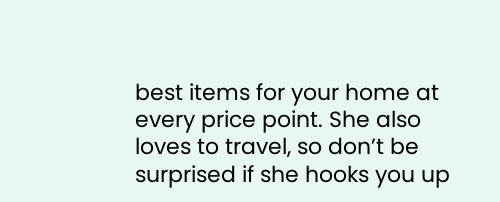best items for your home at every price point. She also loves to travel, so don’t be surprised if she hooks you up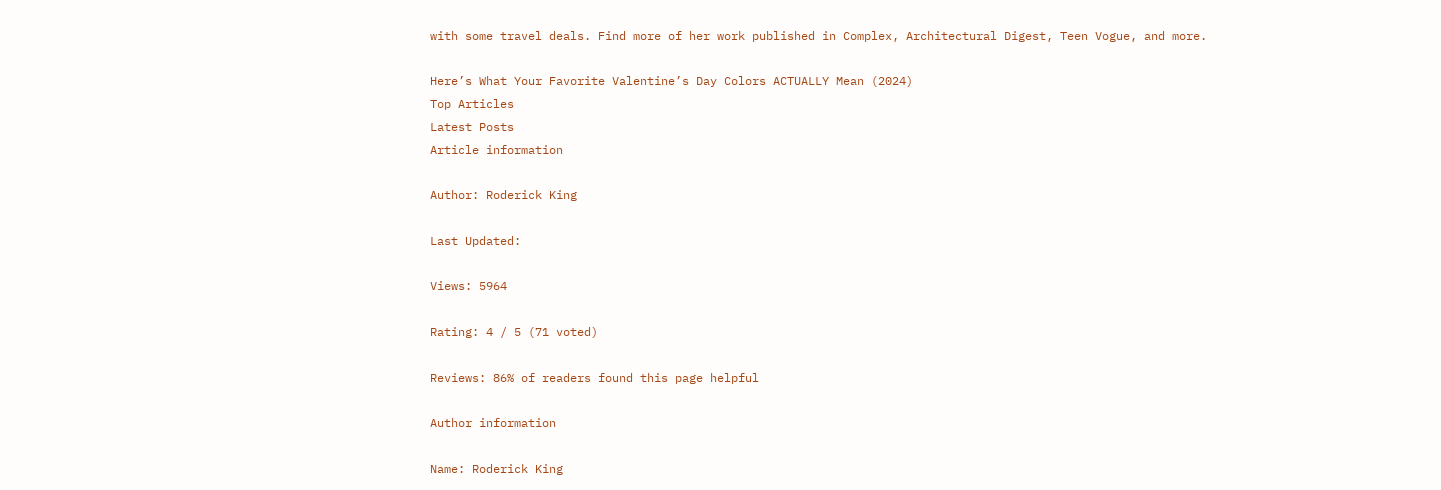with some travel deals. Find more of her work published in Complex, Architectural Digest, Teen Vogue, and more.

Here’s What Your Favorite Valentine’s Day Colors ACTUALLY Mean (2024)
Top Articles
Latest Posts
Article information

Author: Roderick King

Last Updated:

Views: 5964

Rating: 4 / 5 (71 voted)

Reviews: 86% of readers found this page helpful

Author information

Name: Roderick King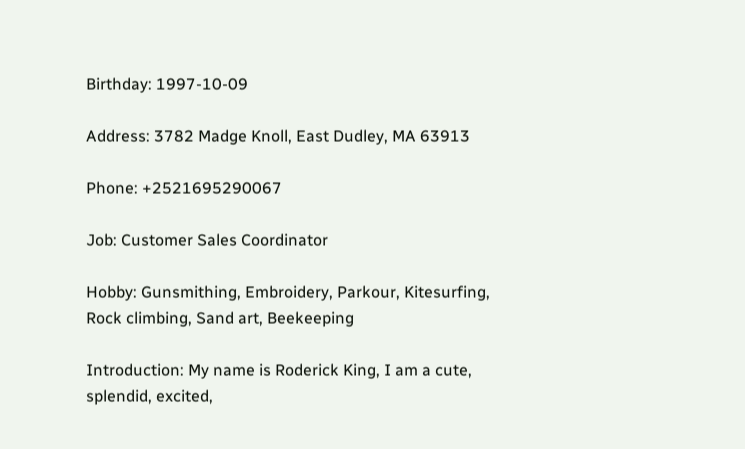Birthday: 1997-10-09

Address: 3782 Madge Knoll, East Dudley, MA 63913

Phone: +2521695290067

Job: Customer Sales Coordinator

Hobby: Gunsmithing, Embroidery, Parkour, Kitesurfing, Rock climbing, Sand art, Beekeeping

Introduction: My name is Roderick King, I am a cute, splendid, excited,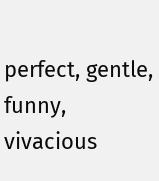perfect, gentle, funny, vivacious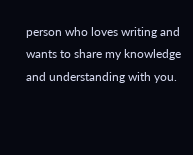person who loves writing and wants to share my knowledge and understanding with you.